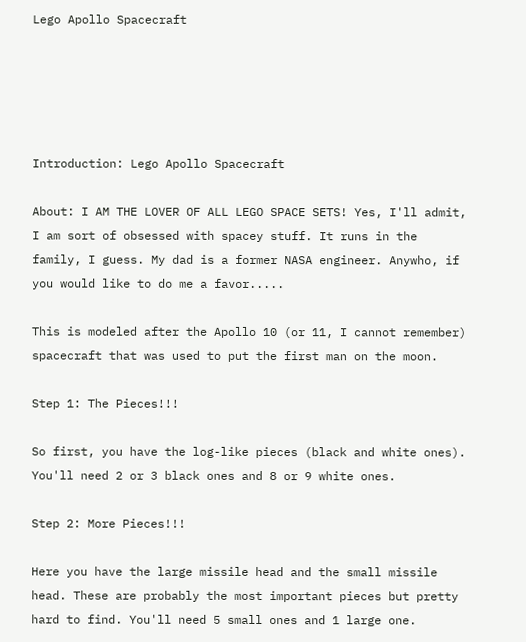Lego Apollo Spacecraft





Introduction: Lego Apollo Spacecraft

About: I AM THE LOVER OF ALL LEGO SPACE SETS! Yes, I'll admit, I am sort of obsessed with spacey stuff. It runs in the family, I guess. My dad is a former NASA engineer. Anywho, if you would like to do me a favor.....

This is modeled after the Apollo 10 (or 11, I cannot remember) spacecraft that was used to put the first man on the moon.

Step 1: The Pieces!!!

So first, you have the log-like pieces (black and white ones). You'll need 2 or 3 black ones and 8 or 9 white ones.

Step 2: More Pieces!!!

Here you have the large missile head and the small missile head. These are probably the most important pieces but pretty hard to find. You'll need 5 small ones and 1 large one.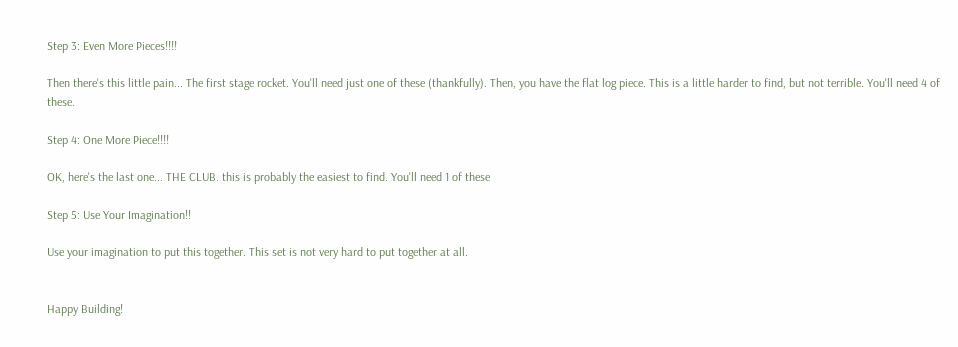Step 3: Even More Pieces!!!!

Then there's this little pain... The first stage rocket. You'll need just one of these (thankfully). Then, you have the flat log piece. This is a little harder to find, but not terrible. You'll need 4 of these.

Step 4: One More Piece!!!!

OK, here's the last one... THE CLUB. this is probably the easiest to find. You'll need 1 of these

Step 5: Use Your Imagination!!

Use your imagination to put this together. This set is not very hard to put together at all.


Happy Building!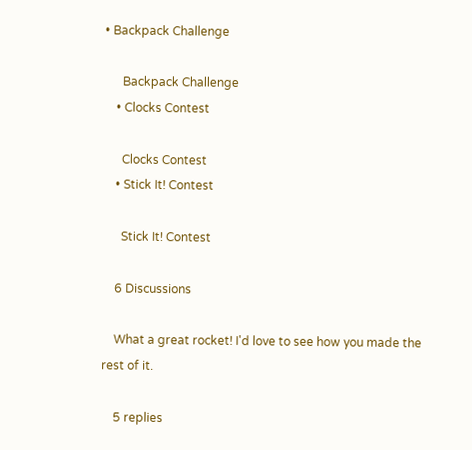• Backpack Challenge

      Backpack Challenge
    • Clocks Contest

      Clocks Contest
    • Stick It! Contest

      Stick It! Contest

    6 Discussions

    What a great rocket! I'd love to see how you made the rest of it.

    5 replies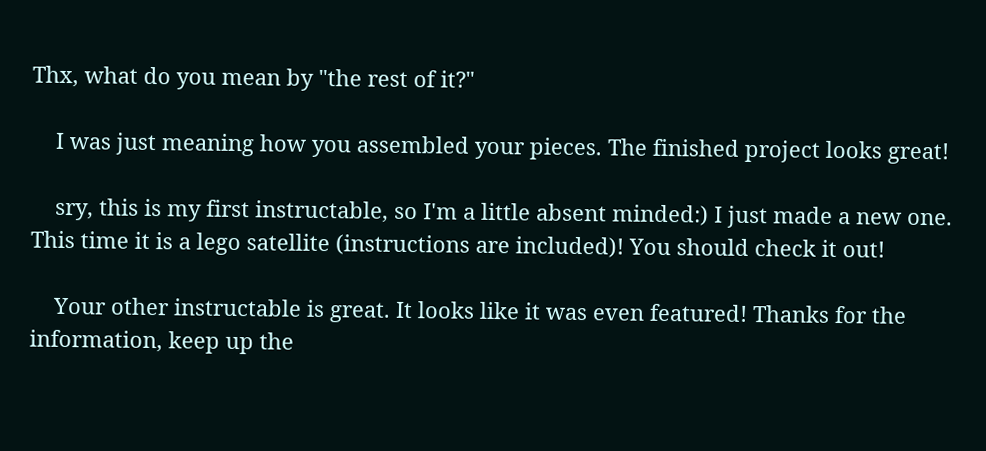Thx, what do you mean by "the rest of it?"

    I was just meaning how you assembled your pieces. The finished project looks great!

    sry, this is my first instructable, so I'm a little absent minded:) I just made a new one. This time it is a lego satellite (instructions are included)! You should check it out!

    Your other instructable is great. It looks like it was even featured! Thanks for the information, keep up the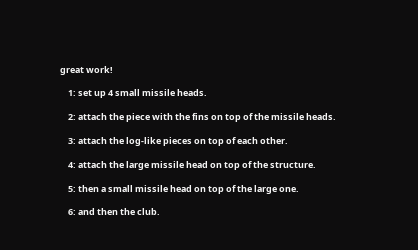great work!

    1: set up 4 small missile heads.

    2: attach the piece with the fins on top of the missile heads.

    3: attach the log-like pieces on top of each other.

    4: attach the large missile head on top of the structure.

    5: then a small missile head on top of the large one.

    6: and then the club.